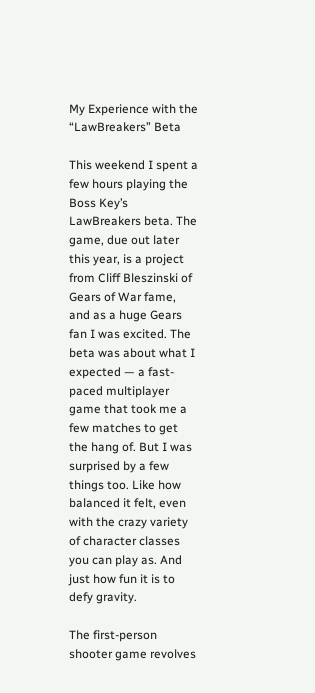My Experience with the “LawBreakers” Beta

This weekend I spent a few hours playing the Boss Key’s LawBreakers beta. The game, due out later this year, is a project from Cliff Bleszinski of Gears of War fame, and as a huge Gears fan I was excited. The beta was about what I expected — a fast-paced multiplayer game that took me a few matches to get the hang of. But I was surprised by a few things too. Like how balanced it felt, even with the crazy variety of character classes you can play as. And just how fun it is to defy gravity.

The first-person shooter game revolves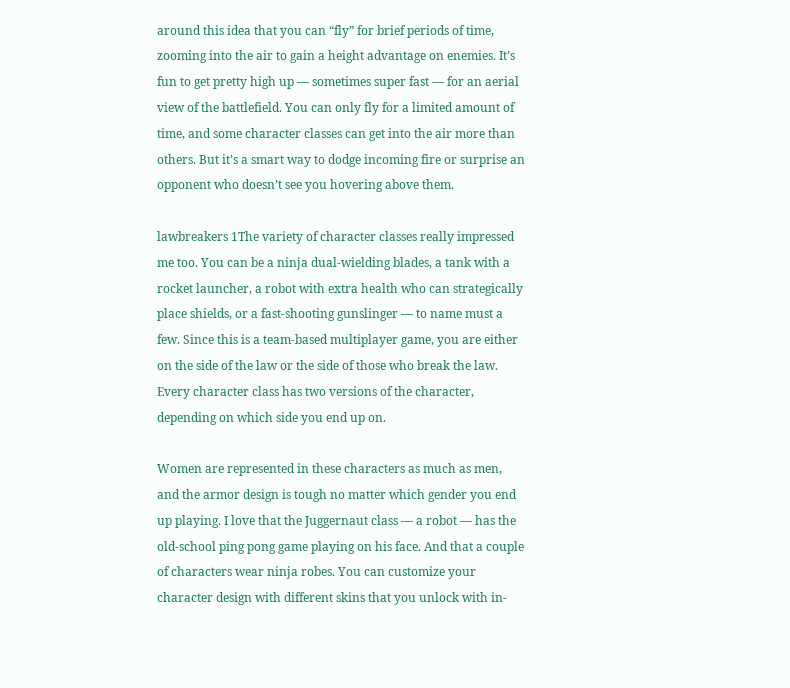around this idea that you can “fly” for brief periods of time, zooming into the air to gain a height advantage on enemies. It’s fun to get pretty high up — sometimes super fast — for an aerial view of the battlefield. You can only fly for a limited amount of time, and some character classes can get into the air more than others. But it’s a smart way to dodge incoming fire or surprise an opponent who doesn’t see you hovering above them.

lawbreakers 1The variety of character classes really impressed me too. You can be a ninja dual-wielding blades, a tank with a rocket launcher, a robot with extra health who can strategically place shields, or a fast-shooting gunslinger — to name must a few. Since this is a team-based multiplayer game, you are either on the side of the law or the side of those who break the law. Every character class has two versions of the character, depending on which side you end up on.

Women are represented in these characters as much as men, and the armor design is tough no matter which gender you end up playing. I love that the Juggernaut class — a robot — has the old-school ping pong game playing on his face. And that a couple of characters wear ninja robes. You can customize your character design with different skins that you unlock with in-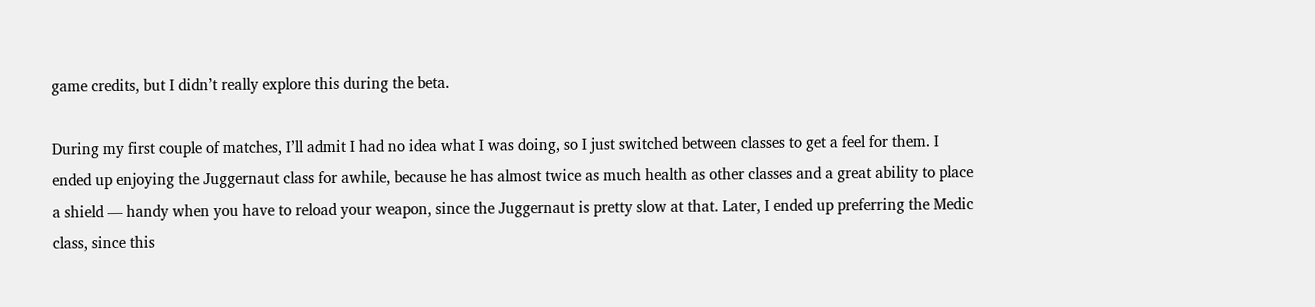game credits, but I didn’t really explore this during the beta.

During my first couple of matches, I’ll admit I had no idea what I was doing, so I just switched between classes to get a feel for them. I ended up enjoying the Juggernaut class for awhile, because he has almost twice as much health as other classes and a great ability to place a shield — handy when you have to reload your weapon, since the Juggernaut is pretty slow at that. Later, I ended up preferring the Medic class, since this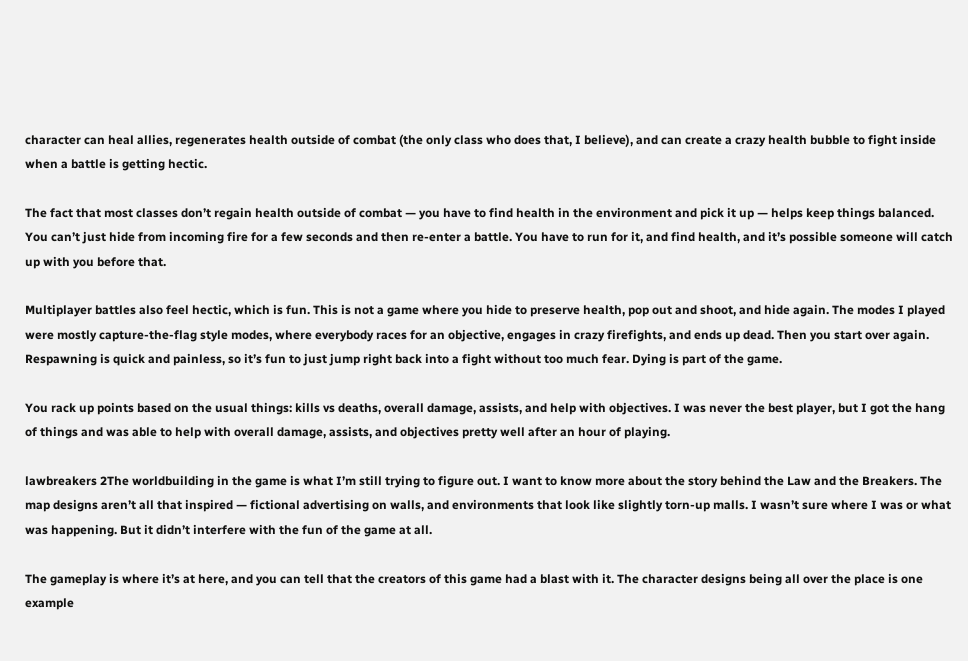character can heal allies, regenerates health outside of combat (the only class who does that, I believe), and can create a crazy health bubble to fight inside when a battle is getting hectic.

The fact that most classes don’t regain health outside of combat — you have to find health in the environment and pick it up — helps keep things balanced. You can’t just hide from incoming fire for a few seconds and then re-enter a battle. You have to run for it, and find health, and it’s possible someone will catch up with you before that.

Multiplayer battles also feel hectic, which is fun. This is not a game where you hide to preserve health, pop out and shoot, and hide again. The modes I played were mostly capture-the-flag style modes, where everybody races for an objective, engages in crazy firefights, and ends up dead. Then you start over again. Respawning is quick and painless, so it’s fun to just jump right back into a fight without too much fear. Dying is part of the game.

You rack up points based on the usual things: kills vs deaths, overall damage, assists, and help with objectives. I was never the best player, but I got the hang of things and was able to help with overall damage, assists, and objectives pretty well after an hour of playing.

lawbreakers 2The worldbuilding in the game is what I’m still trying to figure out. I want to know more about the story behind the Law and the Breakers. The map designs aren’t all that inspired — fictional advertising on walls, and environments that look like slightly torn-up malls. I wasn’t sure where I was or what was happening. But it didn’t interfere with the fun of the game at all.

The gameplay is where it’s at here, and you can tell that the creators of this game had a blast with it. The character designs being all over the place is one example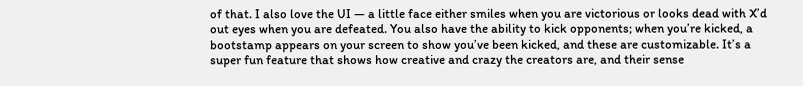of that. I also love the UI — a little face either smiles when you are victorious or looks dead with X’d out eyes when you are defeated. You also have the ability to kick opponents; when you’re kicked, a bootstamp appears on your screen to show you’ve been kicked, and these are customizable. It’s a super fun feature that shows how creative and crazy the creators are, and their sense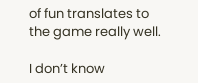of fun translates to the game really well.

I don’t know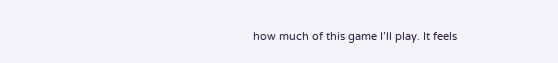how much of this game I’ll play. It feels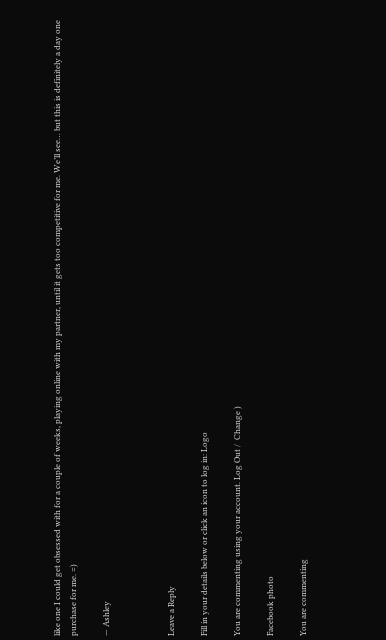like one I could get obsessed with for a couple of weeks, playing online with my partner, until it gets too competitive for me. We’ll see… but this is definitely a day one purchase for me. =)

— Ashley



Leave a Reply

Fill in your details below or click an icon to log in: Logo

You are commenting using your account. Log Out /  Change )

Facebook photo

You are commenting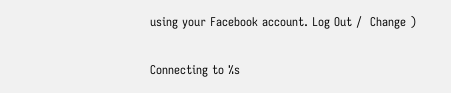using your Facebook account. Log Out /  Change )

Connecting to %s